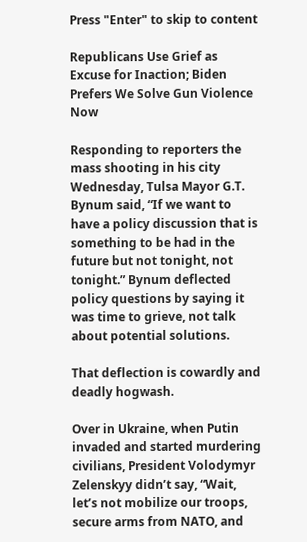Press "Enter" to skip to content

Republicans Use Grief as Excuse for Inaction; Biden Prefers We Solve Gun Violence Now

Responding to reporters the mass shooting in his city Wednesday, Tulsa Mayor G.T. Bynum said, “If we want to have a policy discussion that is something to be had in the future but not tonight, not tonight.” Bynum deflected policy questions by saying it was time to grieve, not talk about potential solutions.

That deflection is cowardly and deadly hogwash.

Over in Ukraine, when Putin invaded and started murdering civilians, President Volodymyr Zelenskyy didn’t say, “Wait, let’s not mobilize our troops, secure arms from NATO, and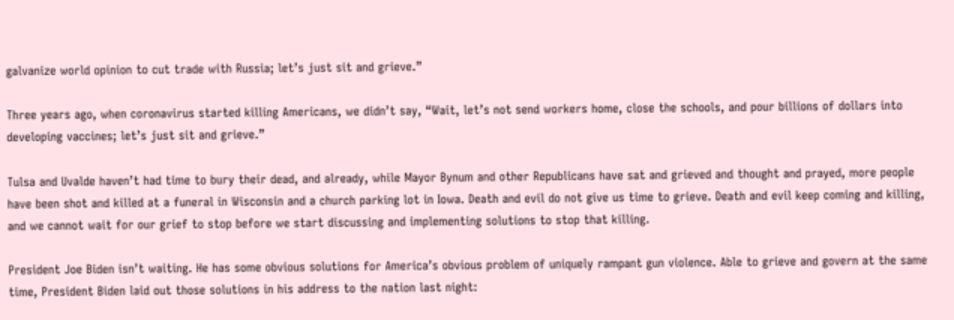galvanize world opinion to cut trade with Russia; let’s just sit and grieve.”

Three years ago, when coronavirus started killing Americans, we didn’t say, “Wait, let’s not send workers home, close the schools, and pour billions of dollars into developing vaccines; let’s just sit and grieve.”

Tulsa and Uvalde haven’t had time to bury their dead, and already, while Mayor Bynum and other Republicans have sat and grieved and thought and prayed, more people have been shot and killed at a funeral in Wisconsin and a church parking lot in Iowa. Death and evil do not give us time to grieve. Death and evil keep coming and killing, and we cannot wait for our grief to stop before we start discussing and implementing solutions to stop that killing.

President Joe Biden isn’t waiting. He has some obvious solutions for America’s obvious problem of uniquely rampant gun violence. Able to grieve and govern at the same time, President Biden laid out those solutions in his address to the nation last night: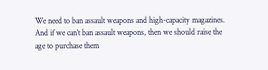We need to ban assault weapons and high-capacity magazines.  And if we can’t ban assault weapons, then we should raise the age to purchase them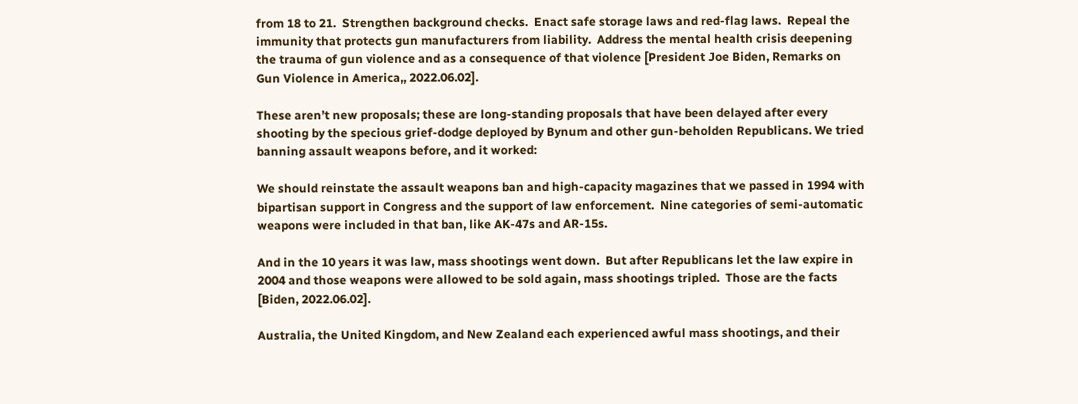from 18 to 21.  Strengthen background checks.  Enact safe storage laws and red-flag laws.  Repeal the immunity that protects gun manufacturers from liability.  Address the mental health crisis deepening the trauma of gun violence and as a consequence of that violence [President Joe Biden, Remarks on Gun Violence in America,, 2022.06.02].

These aren’t new proposals; these are long-standing proposals that have been delayed after every shooting by the specious grief-dodge deployed by Bynum and other gun-beholden Republicans. We tried banning assault weapons before, and it worked:

We should reinstate the assault weapons ban and high-capacity magazines that we passed in 1994 with bipartisan support in Congress and the support of law enforcement.  Nine categories of semi-automatic weapons were included in that ban, like AK-47s and AR-15s.

And in the 10 years it was law, mass shootings went down.  But after Republicans let the law expire in 2004 and those weapons were allowed to be sold again, mass shootings tripled.  Those are the facts [Biden, 2022.06.02].

Australia, the United Kingdom, and New Zealand each experienced awful mass shootings, and their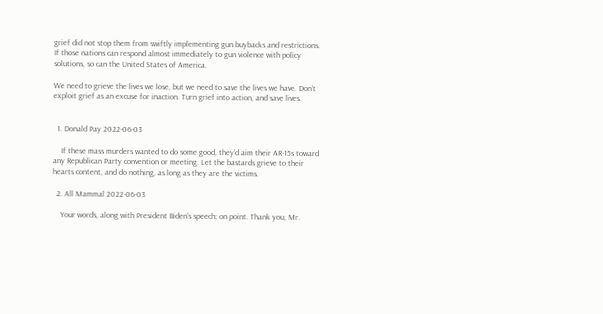grief did not stop them from swiftly implementing gun buybacks and restrictions. If those nations can respond almost immediately to gun violence with policy solutions, so can the United States of America.

We need to grieve the lives we lose, but we need to save the lives we have. Don’t exploit grief as an excuse for inaction. Turn grief into action, and save lives.


  1. Donald Pay 2022-06-03

    If these mass murders wanted to do some good, they’d aim their AR-15s toward any Republican Party convention or meeting. Let the bastards grieve to their hearts content, and do nothing, as long as they are the victims.

  2. All Mammal 2022-06-03

    Your words, along with President Biden’s speech; on point. Thank you, Mr.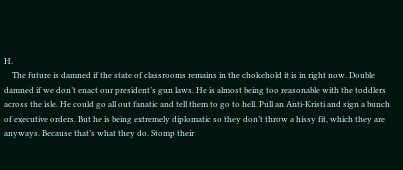H.
    The future is damned if the state of classrooms remains in the chokehold it is in right now. Double damned if we don’t enact our president’s gun laws. He is almost being too reasonable with the toddlers across the isle. He could go all out fanatic and tell them to go to hell. Pull an Anti-Kristi and sign a bunch of executive orders. But he is being extremely diplomatic so they don’t throw a hissy fit, which they are anyways. Because that’s what they do. Stomp their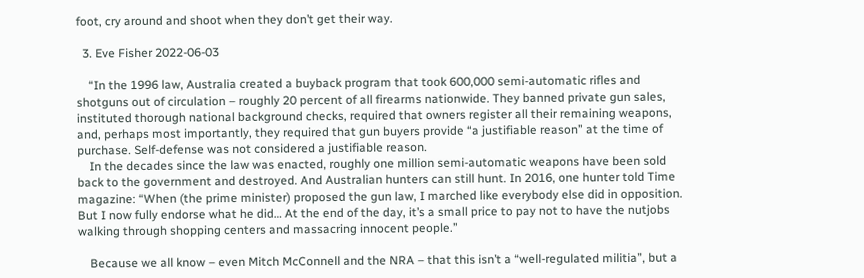foot, cry around and shoot when they don’t get their way.

  3. Eve Fisher 2022-06-03

    “In the 1996 law, Australia created a buyback program that took 600,000 semi-automatic rifles and shotguns out of circulation – roughly 20 percent of all firearms nationwide. They banned private gun sales, instituted thorough national background checks, required that owners register all their remaining weapons, and, perhaps most importantly, they required that gun buyers provide “a justifiable reason” at the time of purchase. Self-defense was not considered a justifiable reason.
    In the decades since the law was enacted, roughly one million semi-automatic weapons have been sold back to the government and destroyed. And Australian hunters can still hunt. In 2016, one hunter told Time magazine: “When (the prime minister) proposed the gun law, I marched like everybody else did in opposition. But I now fully endorse what he did… At the end of the day, it’s a small price to pay not to have the nutjobs walking through shopping centers and massacring innocent people.”

    Because we all know – even Mitch McConnell and the NRA – that this isn’t a “well-regulated militia”, but a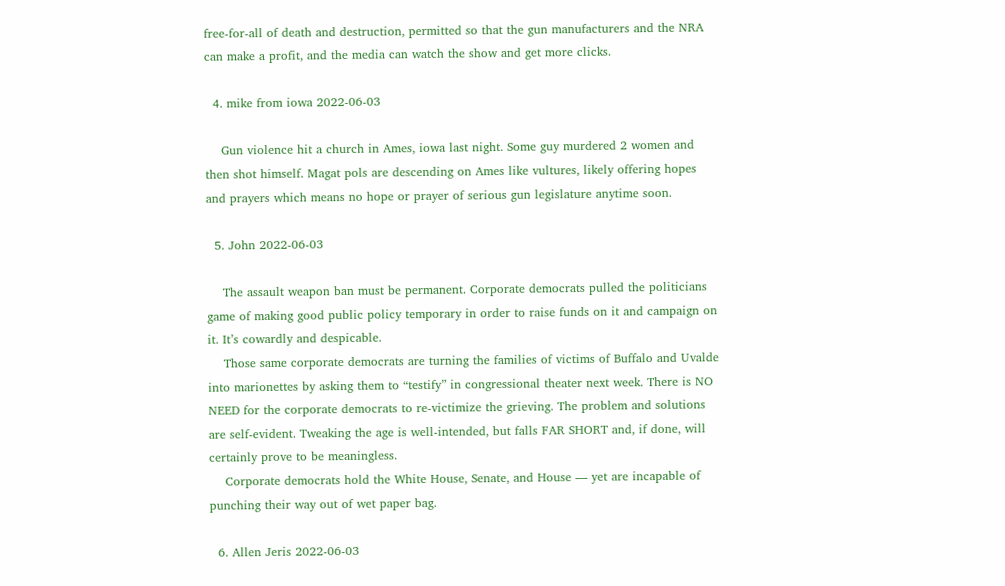free-for-all of death and destruction, permitted so that the gun manufacturers and the NRA can make a profit, and the media can watch the show and get more clicks.

  4. mike from iowa 2022-06-03

    Gun violence hit a church in Ames, iowa last night. Some guy murdered 2 women and then shot himself. Magat pols are descending on Ames like vultures, likely offering hopes and prayers which means no hope or prayer of serious gun legislature anytime soon.

  5. John 2022-06-03

    The assault weapon ban must be permanent. Corporate democrats pulled the politicians game of making good public policy temporary in order to raise funds on it and campaign on it. It’s cowardly and despicable.
    Those same corporate democrats are turning the families of victims of Buffalo and Uvalde into marionettes by asking them to “testify” in congressional theater next week. There is NO NEED for the corporate democrats to re-victimize the grieving. The problem and solutions are self-evident. Tweaking the age is well-intended, but falls FAR SHORT and, if done, will certainly prove to be meaningless.
    Corporate democrats hold the White House, Senate, and House — yet are incapable of punching their way out of wet paper bag.

  6. Allen Jeris 2022-06-03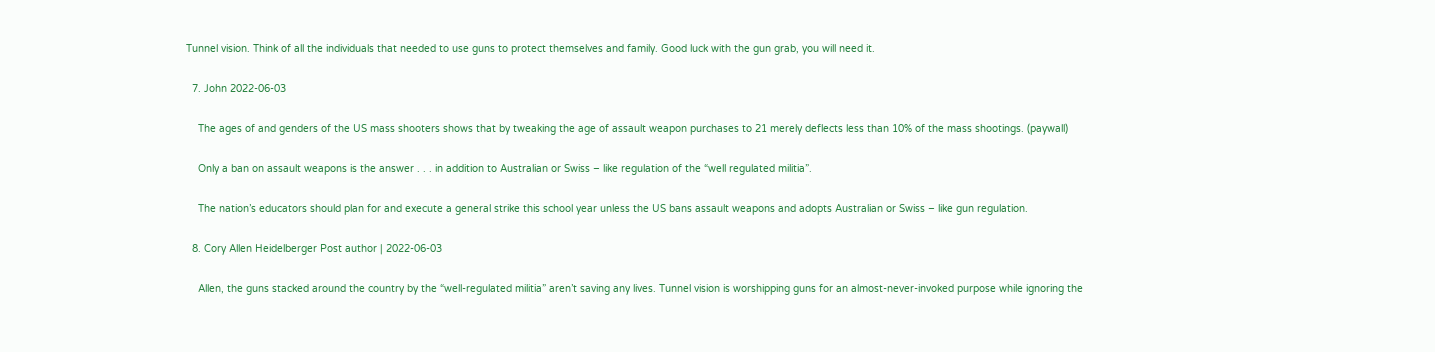Tunnel vision. Think of all the individuals that needed to use guns to protect themselves and family. Good luck with the gun grab, you will need it.

  7. John 2022-06-03

    The ages of and genders of the US mass shooters shows that by tweaking the age of assault weapon purchases to 21 merely deflects less than 10% of the mass shootings. (paywall)

    Only a ban on assault weapons is the answer . . . in addition to Australian or Swiss – like regulation of the “well regulated militia”.

    The nation’s educators should plan for and execute a general strike this school year unless the US bans assault weapons and adopts Australian or Swiss – like gun regulation.

  8. Cory Allen Heidelberger Post author | 2022-06-03

    Allen, the guns stacked around the country by the “well-regulated militia” aren’t saving any lives. Tunnel vision is worshipping guns for an almost-never-invoked purpose while ignoring the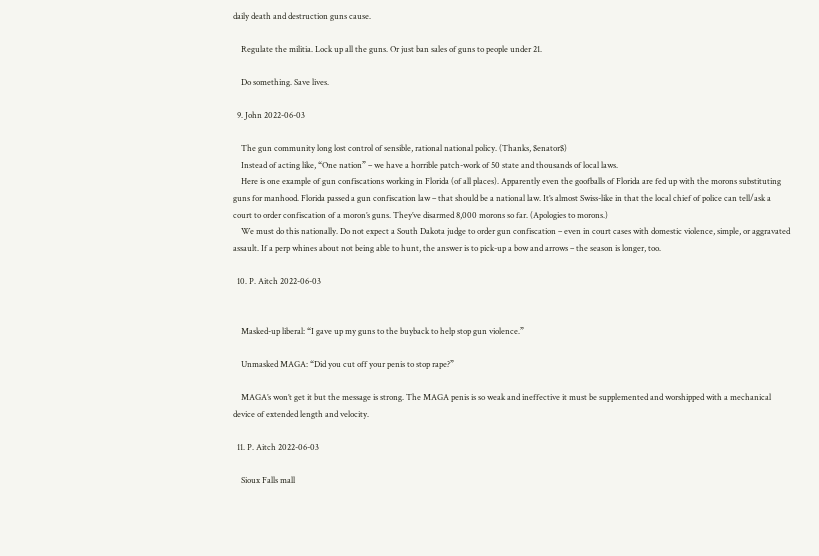daily death and destruction guns cause.

    Regulate the militia. Lock up all the guns. Or just ban sales of guns to people under 21.

    Do something. Save lives.

  9. John 2022-06-03

    The gun community long lost control of sensible, rational national policy. (Thanks, $enator$)
    Instead of acting like, “One nation” – we have a horrible patch-work of 50 state and thousands of local laws.
    Here is one example of gun confiscations working in Florida (of all places). Apparently even the goofballs of Florida are fed up with the morons substituting guns for manhood. Florida passed a gun confiscation law – that should be a national law. It’s almost Swiss-like in that the local chief of police can tell/ask a court to order confiscation of a moron’s guns. They’ve disarmed 8,000 morons so far. (Apologies to morons.)
    We must do this nationally. Do not expect a South Dakota judge to order gun confiscation – even in court cases with domestic violence, simple, or aggravated assault. If a perp whines about not being able to hunt, the answer is to pick-up a bow and arrows – the season is longer, too.

  10. P. Aitch 2022-06-03


    Masked-up liberal: “I gave up my guns to the buyback to help stop gun violence.”

    Unmasked MAGA: “Did you cut off your penis to stop rape?”

    MAGA’s won’t get it but the message is strong. The MAGA penis is so weak and ineffective it must be supplemented and worshipped with a mechanical device of extended length and velocity.

  11. P. Aitch 2022-06-03

    Sioux Falls mall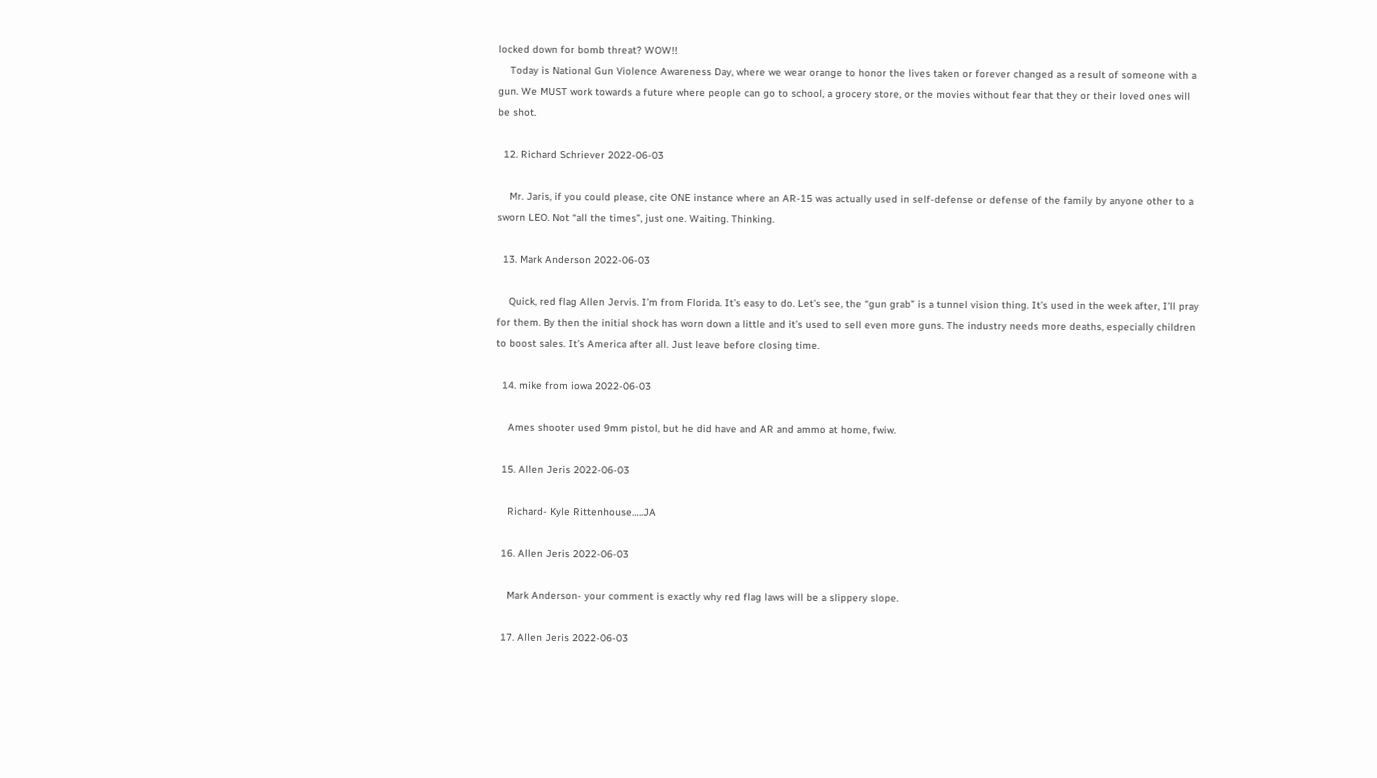locked down for bomb threat? WOW!!
    Today is National Gun Violence Awareness Day, where we wear orange to honor the lives taken or forever changed as a result of someone with a gun. We MUST work towards a future where people can go to school, a grocery store, or the movies without fear that they or their loved ones will be shot.

  12. Richard Schriever 2022-06-03

    Mr. Jaris, if you could please, cite ONE instance where an AR-15 was actually used in self-defense or defense of the family by anyone other to a sworn LEO. Not “all the times”, just one. Waiting. Thinking.

  13. Mark Anderson 2022-06-03

    Quick, red flag Allen Jervis. I’m from Florida. It’s easy to do. Let’s see, the “gun grab” is a tunnel vision thing. It’s used in the week after, I’ll pray for them. By then the initial shock has worn down a little and it’s used to sell even more guns. The industry needs more deaths, especially children to boost sales. It’s America after all. Just leave before closing time.

  14. mike from iowa 2022-06-03

    Ames shooter used 9mm pistol, but he did have and AR and ammo at home, fwiw.

  15. Allen Jeris 2022-06-03

    Richard- Kyle Rittenhouse…..JA

  16. Allen Jeris 2022-06-03

    Mark Anderson- your comment is exactly why red flag laws will be a slippery slope.

  17. Allen Jeris 2022-06-03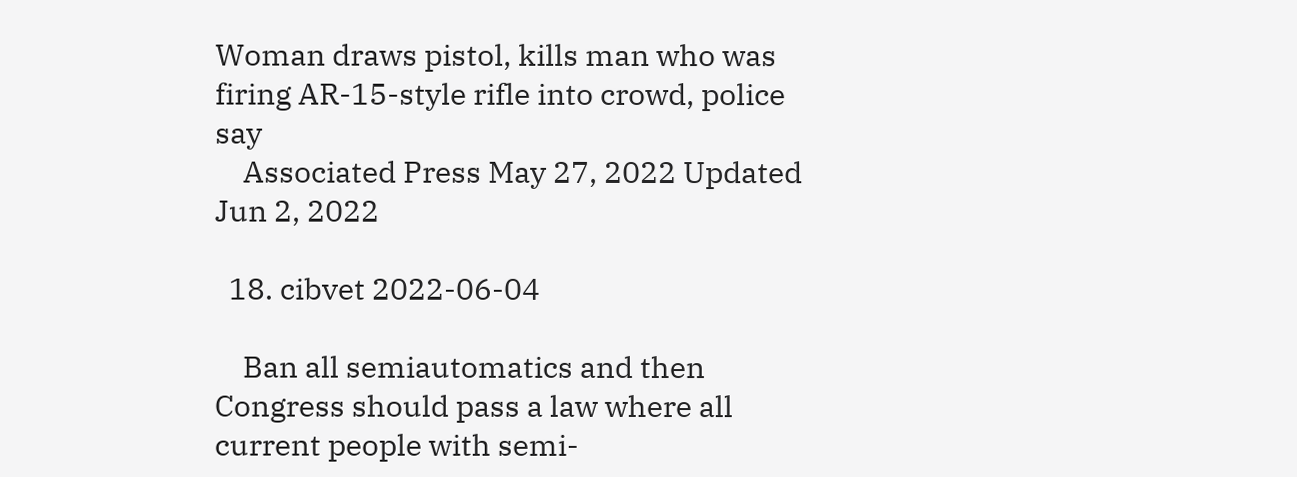Woman draws pistol, kills man who was firing AR-15-style rifle into crowd, police say
    Associated Press May 27, 2022 Updated Jun 2, 2022

  18. cibvet 2022-06-04

    Ban all semiautomatics and then Congress should pass a law where all current people with semi-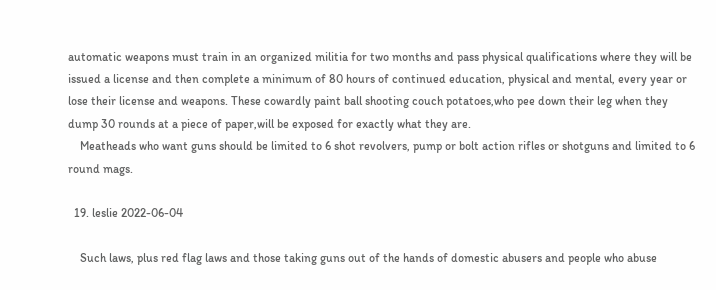automatic weapons must train in an organized militia for two months and pass physical qualifications where they will be issued a license and then complete a minimum of 80 hours of continued education, physical and mental, every year or lose their license and weapons. These cowardly paint ball shooting couch potatoes,who pee down their leg when they dump 30 rounds at a piece of paper,will be exposed for exactly what they are.
    Meatheads who want guns should be limited to 6 shot revolvers, pump or bolt action rifles or shotguns and limited to 6 round mags.

  19. leslie 2022-06-04

    Such laws, plus red flag laws and those taking guns out of the hands of domestic abusers and people who abuse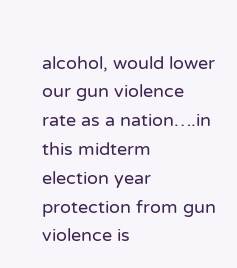alcohol, would lower our gun violence rate as a nation….in this midterm election year protection from gun violence is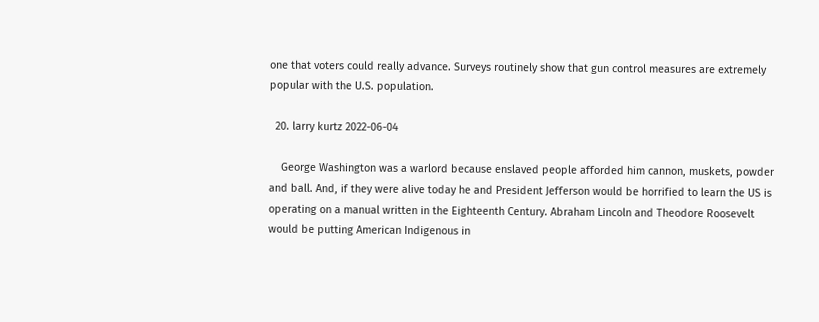one that voters could really advance. Surveys routinely show that gun control measures are extremely popular with the U.S. population.

  20. larry kurtz 2022-06-04

    George Washington was a warlord because enslaved people afforded him cannon, muskets, powder and ball. And, if they were alive today he and President Jefferson would be horrified to learn the US is operating on a manual written in the Eighteenth Century. Abraham Lincoln and Theodore Roosevelt would be putting American Indigenous in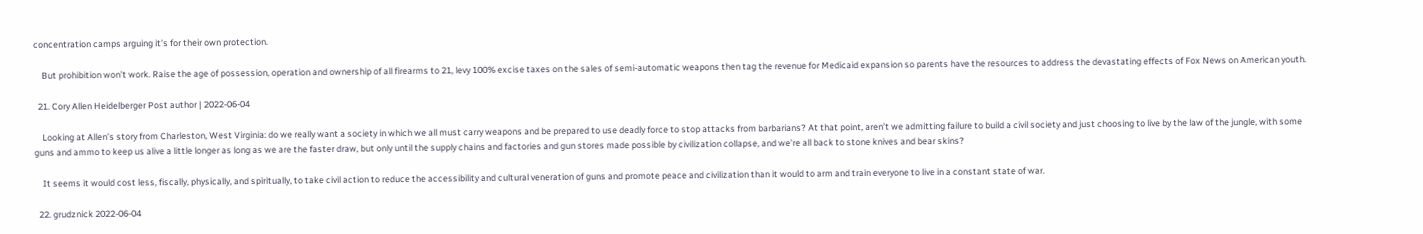concentration camps arguing it’s for their own protection.

    But prohibition won’t work. Raise the age of possession, operation and ownership of all firearms to 21, levy 100% excise taxes on the sales of semi-automatic weapons then tag the revenue for Medicaid expansion so parents have the resources to address the devastating effects of Fox News on American youth.

  21. Cory Allen Heidelberger Post author | 2022-06-04

    Looking at Allen’s story from Charleston, West Virginia: do we really want a society in which we all must carry weapons and be prepared to use deadly force to stop attacks from barbarians? At that point, aren’t we admitting failure to build a civil society and just choosing to live by the law of the jungle, with some guns and ammo to keep us alive a little longer as long as we are the faster draw, but only until the supply chains and factories and gun stores made possible by civilization collapse, and we’re all back to stone knives and bear skins?

    It seems it would cost less, fiscally, physically, and spiritually, to take civil action to reduce the accessibility and cultural veneration of guns and promote peace and civilization than it would to arm and train everyone to live in a constant state of war.

  22. grudznick 2022-06-04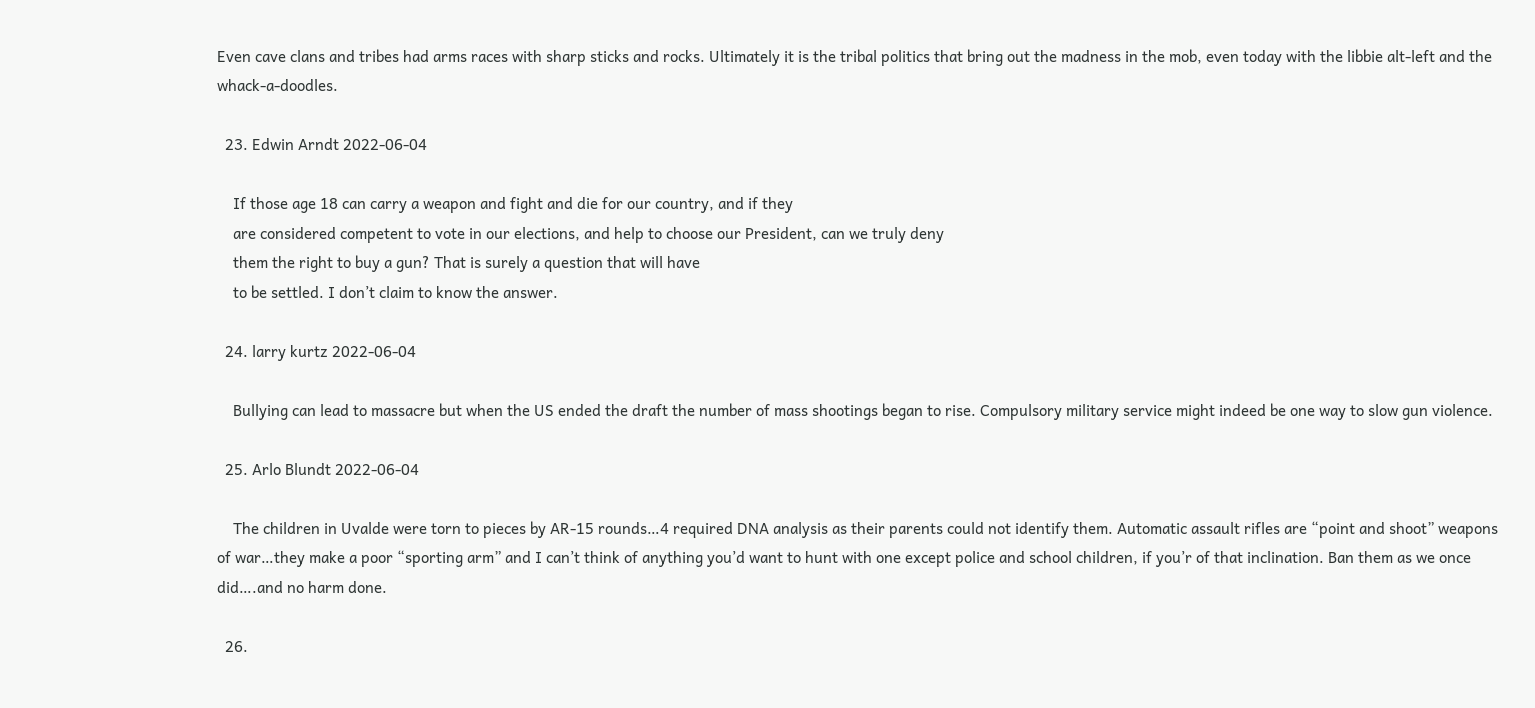Even cave clans and tribes had arms races with sharp sticks and rocks. Ultimately it is the tribal politics that bring out the madness in the mob, even today with the libbie alt-left and the whack-a-doodles.

  23. Edwin Arndt 2022-06-04

    If those age 18 can carry a weapon and fight and die for our country, and if they
    are considered competent to vote in our elections, and help to choose our President, can we truly deny
    them the right to buy a gun? That is surely a question that will have
    to be settled. I don’t claim to know the answer.

  24. larry kurtz 2022-06-04

    Bullying can lead to massacre but when the US ended the draft the number of mass shootings began to rise. Compulsory military service might indeed be one way to slow gun violence.

  25. Arlo Blundt 2022-06-04

    The children in Uvalde were torn to pieces by AR-15 rounds…4 required DNA analysis as their parents could not identify them. Automatic assault rifles are “point and shoot” weapons of war…they make a poor “sporting arm” and I can’t think of anything you’d want to hunt with one except police and school children, if you’r of that inclination. Ban them as we once did….and no harm done.

  26.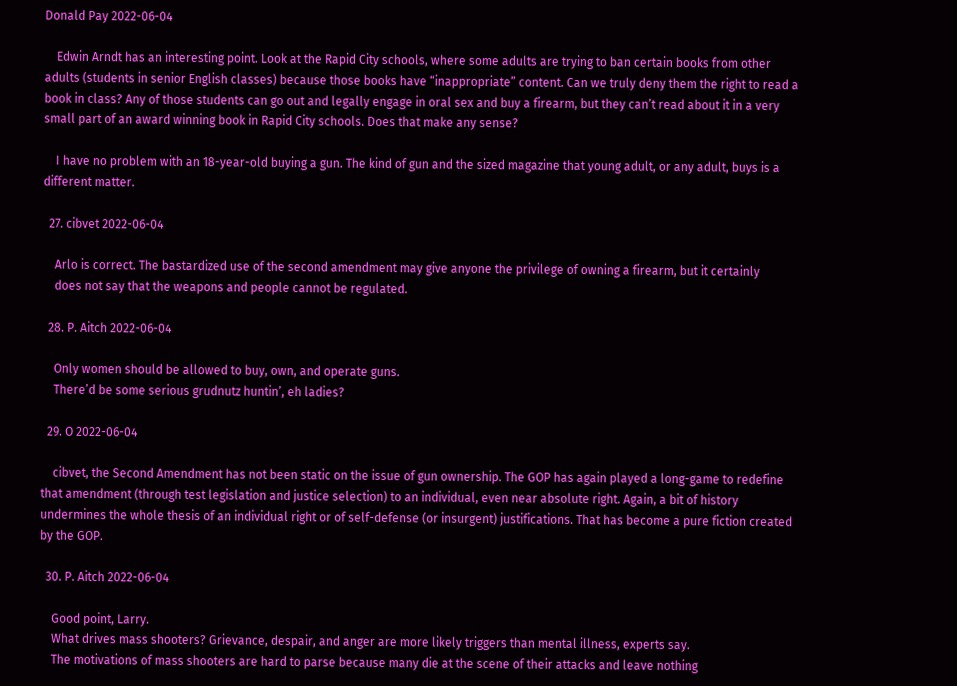Donald Pay 2022-06-04

    Edwin Arndt has an interesting point. Look at the Rapid City schools, where some adults are trying to ban certain books from other adults (students in senior English classes) because those books have “inappropriate” content. Can we truly deny them the right to read a book in class? Any of those students can go out and legally engage in oral sex and buy a firearm, but they can’t read about it in a very small part of an award winning book in Rapid City schools. Does that make any sense?

    I have no problem with an 18-year-old buying a gun. The kind of gun and the sized magazine that young adult, or any adult, buys is a different matter.

  27. cibvet 2022-06-04

    Arlo is correct. The bastardized use of the second amendment may give anyone the privilege of owning a firearm, but it certainly
    does not say that the weapons and people cannot be regulated.

  28. P. Aitch 2022-06-04

    Only women should be allowed to buy, own, and operate guns.
    There’d be some serious grudnutz huntin’, eh ladies?

  29. O 2022-06-04

    cibvet, the Second Amendment has not been static on the issue of gun ownership. The GOP has again played a long-game to redefine that amendment (through test legislation and justice selection) to an individual, even near absolute right. Again, a bit of history undermines the whole thesis of an individual right or of self-defense (or insurgent) justifications. That has become a pure fiction created by the GOP.

  30. P. Aitch 2022-06-04

    Good point, Larry.
    What drives mass shooters? Grievance, despair, and anger are more likely triggers than mental illness, experts say.
    The motivations of mass shooters are hard to parse because many die at the scene of their attacks and leave nothing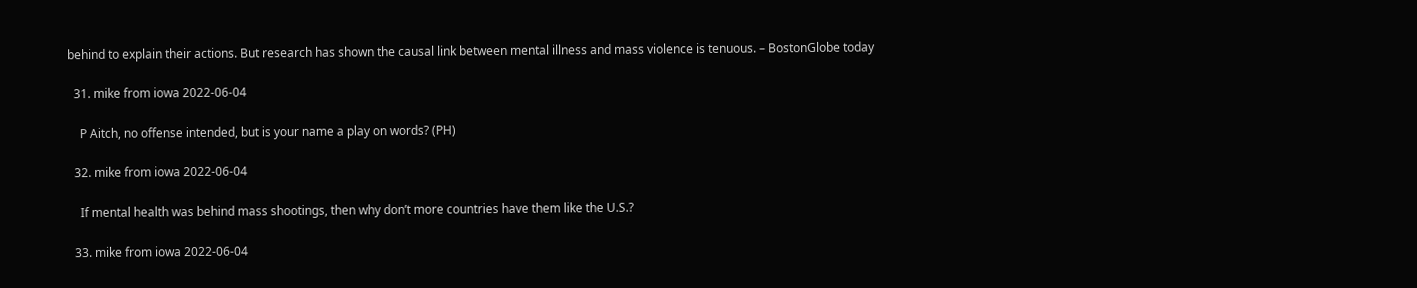behind to explain their actions. But research has shown the causal link between mental illness and mass violence is tenuous. – BostonGlobe today

  31. mike from iowa 2022-06-04

    P Aitch, no offense intended, but is your name a play on words? (PH)

  32. mike from iowa 2022-06-04

    If mental health was behind mass shootings, then why don’t more countries have them like the U.S.?

  33. mike from iowa 2022-06-04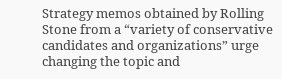Strategy memos obtained by Rolling Stone from a “variety of conservative candidates and organizations” urge changing the topic and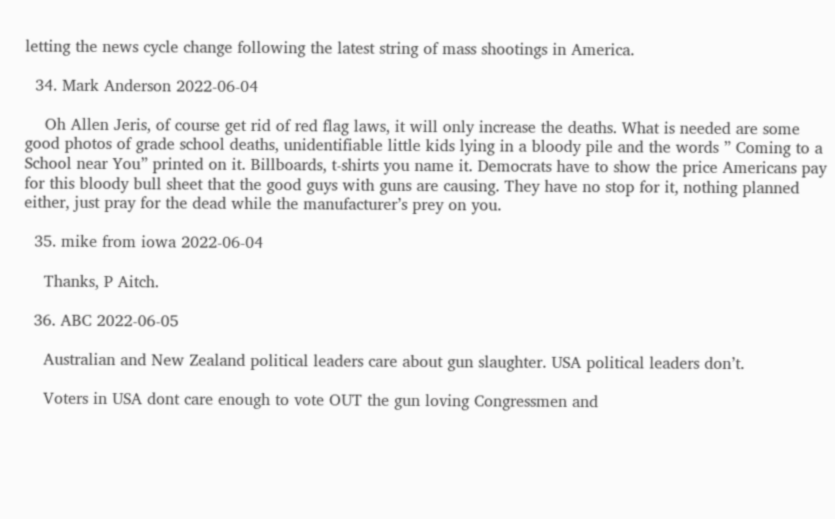letting the news cycle change following the latest string of mass shootings in America.

  34. Mark Anderson 2022-06-04

    Oh Allen Jeris, of course get rid of red flag laws, it will only increase the deaths. What is needed are some good photos of grade school deaths, unidentifiable little kids lying in a bloody pile and the words ” Coming to a School near You” printed on it. Billboards, t-shirts you name it. Democrats have to show the price Americans pay for this bloody bull sheet that the good guys with guns are causing. They have no stop for it, nothing planned either, just pray for the dead while the manufacturer’s prey on you.

  35. mike from iowa 2022-06-04

    Thanks, P Aitch.

  36. ABC 2022-06-05

    Australian and New Zealand political leaders care about gun slaughter. USA political leaders don’t.

    Voters in USA dont care enough to vote OUT the gun loving Congressmen and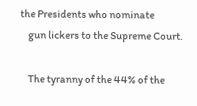the Presidents who nominate
    gun lickers to the Supreme Court.

    The tyranny of the 44% of the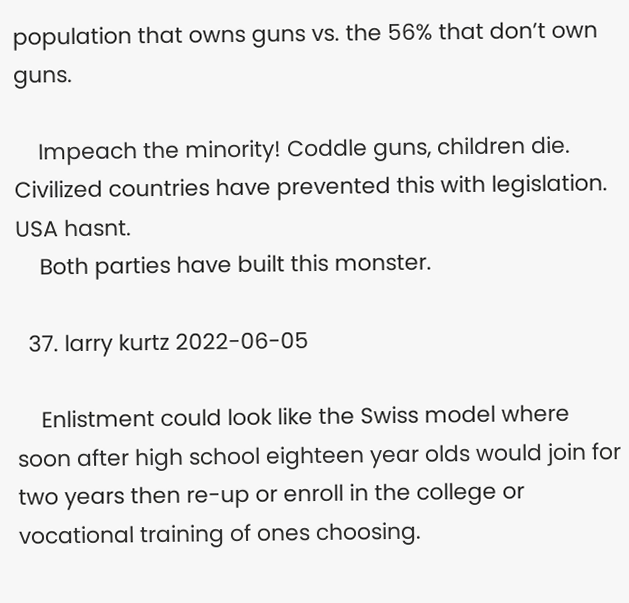population that owns guns vs. the 56% that don’t own guns.

    Impeach the minority! Coddle guns, children die. Civilized countries have prevented this with legislation. USA hasnt.
    Both parties have built this monster.

  37. larry kurtz 2022-06-05

    Enlistment could look like the Swiss model where soon after high school eighteen year olds would join for two years then re-up or enroll in the college or vocational training of ones choosing.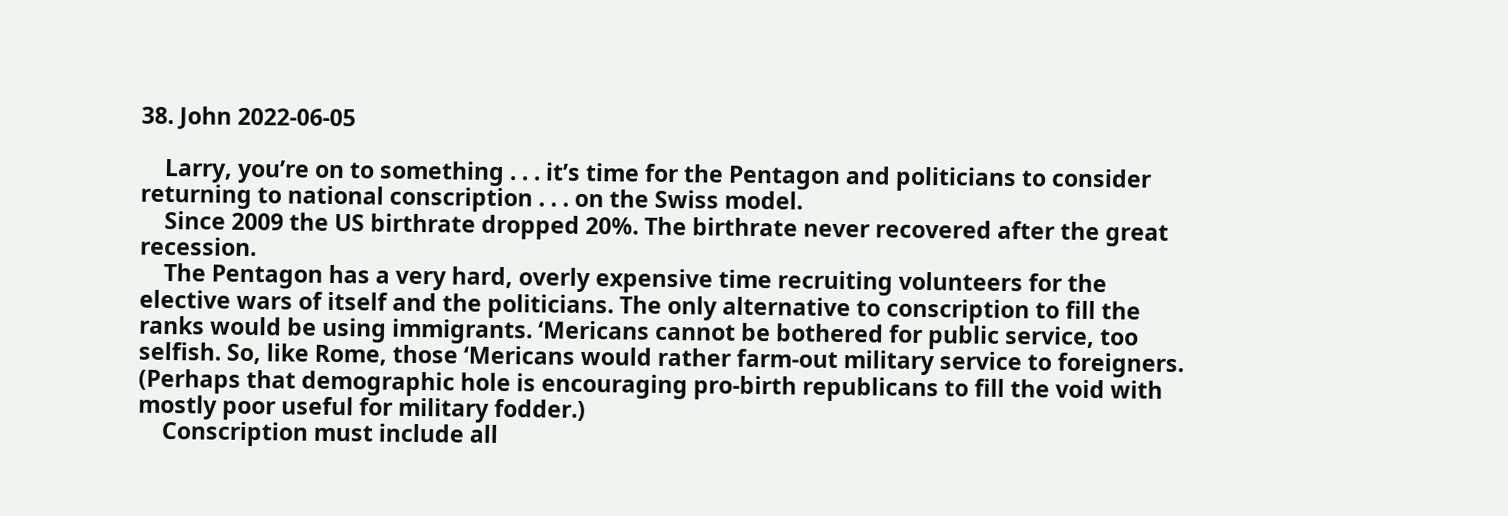38. John 2022-06-05

    Larry, you’re on to something . . . it’s time for the Pentagon and politicians to consider returning to national conscription . . . on the Swiss model.
    Since 2009 the US birthrate dropped 20%. The birthrate never recovered after the great recession.
    The Pentagon has a very hard, overly expensive time recruiting volunteers for the elective wars of itself and the politicians. The only alternative to conscription to fill the ranks would be using immigrants. ‘Mericans cannot be bothered for public service, too selfish. So, like Rome, those ‘Mericans would rather farm-out military service to foreigners. (Perhaps that demographic hole is encouraging pro-birth republicans to fill the void with mostly poor useful for military fodder.)
    Conscription must include all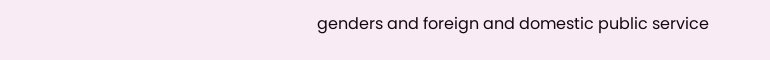genders and foreign and domestic public service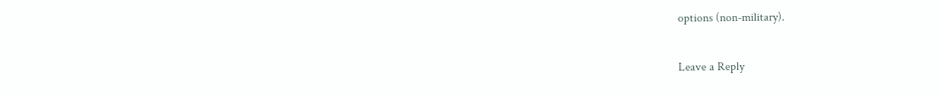options (non-military).

Leave a Reply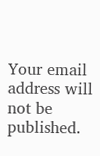Your email address will not be published.